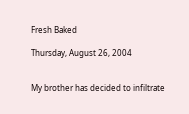Fresh Baked

Thursday, August 26, 2004


My brother has decided to infiltrate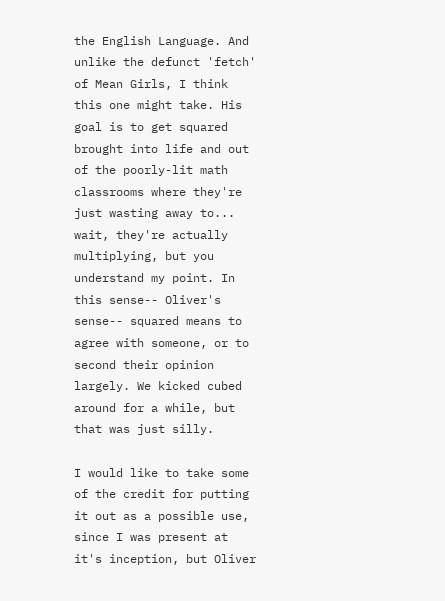the English Language. And unlike the defunct 'fetch' of Mean Girls, I think this one might take. His goal is to get squared brought into life and out of the poorly-lit math classrooms where they're just wasting away to... wait, they're actually multiplying, but you understand my point. In this sense-- Oliver's sense-- squared means to agree with someone, or to second their opinion largely. We kicked cubed around for a while, but that was just silly.

I would like to take some of the credit for putting it out as a possible use, since I was present at it's inception, but Oliver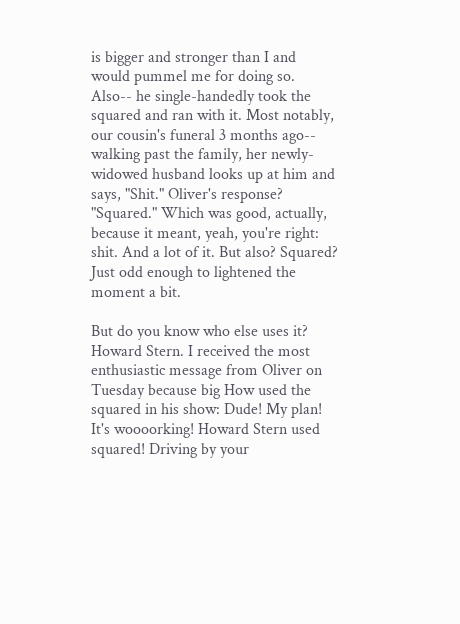is bigger and stronger than I and would pummel me for doing so. Also-- he single-handedly took the squared and ran with it. Most notably, our cousin's funeral 3 months ago-- walking past the family, her newly-widowed husband looks up at him and says, "Shit." Oliver's response? "Squared." Which was good, actually, because it meant, yeah, you're right: shit. And a lot of it. But also? Squared? Just odd enough to lightened the moment a bit.

But do you know who else uses it? Howard Stern. I received the most enthusiastic message from Oliver on Tuesday because big How used the squared in his show: Dude! My plan! It's woooorking! Howard Stern used squared! Driving by your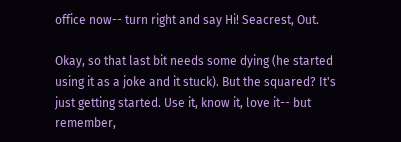office now-- turn right and say Hi! Seacrest, Out.

Okay, so that last bit needs some dying (he started using it as a joke and it stuck). But the squared? It's just getting started. Use it, know it, love it-- but remember,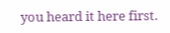you heard it here first.